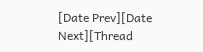[Date Prev][Date Next][Thread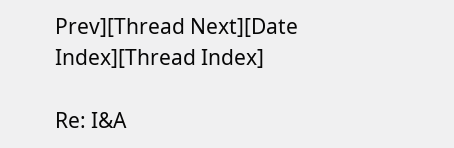Prev][Thread Next][Date Index][Thread Index]

Re: I&A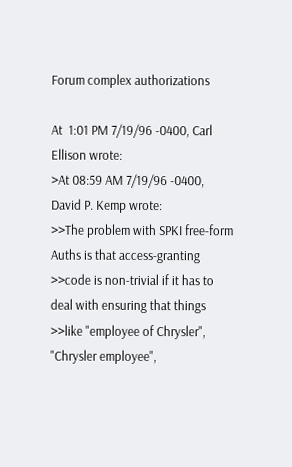Forum complex authorizations

At  1:01 PM 7/19/96 -0400, Carl Ellison wrote:
>At 08:59 AM 7/19/96 -0400, David P. Kemp wrote:
>>The problem with SPKI free-form Auths is that access-granting
>>code is non-trivial if it has to deal with ensuring that things
>>like "employee of Chrysler", "Chrysler employee",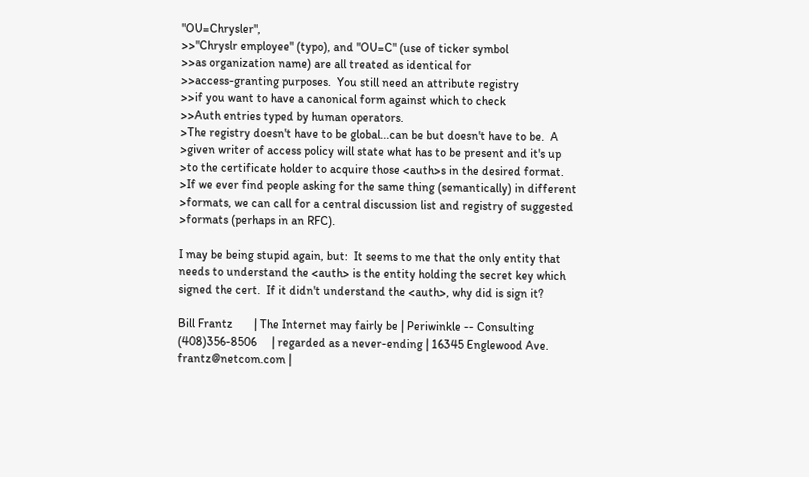"OU=Chrysler",
>>"Chryslr employee" (typo), and "OU=C" (use of ticker symbol
>>as organization name) are all treated as identical for
>>access-granting purposes.  You still need an attribute registry
>>if you want to have a canonical form against which to check
>>Auth entries typed by human operators.
>The registry doesn't have to be global...can be but doesn't have to be.  A
>given writer of access policy will state what has to be present and it's up
>to the certificate holder to acquire those <auth>s in the desired format.
>If we ever find people asking for the same thing (semantically) in different
>formats, we can call for a central discussion list and registry of suggested
>formats (perhaps in an RFC).

I may be being stupid again, but:  It seems to me that the only entity that
needs to understand the <auth> is the entity holding the secret key which
signed the cert.  If it didn't understand the <auth>, why did is sign it?

Bill Frantz       | The Internet may fairly be | Periwinkle -- Consulting
(408)356-8506     | regarded as a never-ending | 16345 Englewood Ave.
frantz@netcom.com |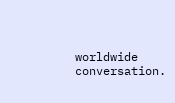worldwide conversation.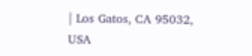| Los Gatos, CA 95032, USA